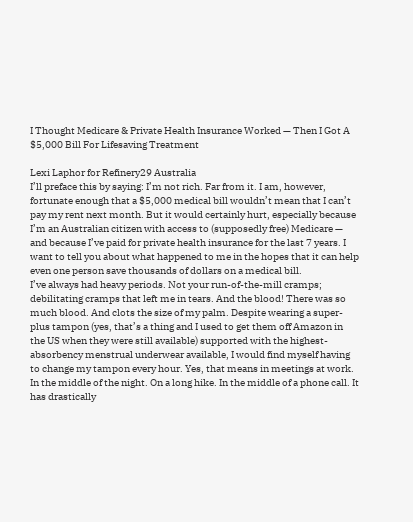I Thought Medicare & Private Health Insurance Worked — Then I Got A $5,000 Bill For Lifesaving Treatment

Lexi Laphor for Refinery29 Australia
I’ll preface this by saying: I’m not rich. Far from it. I am, however, fortunate enough that a $5,000 medical bill wouldn’t mean that I can’t pay my rent next month. But it would certainly hurt, especially because I’m an Australian citizen with access to (supposedly free) Medicare — and because I’ve paid for private health insurance for the last 7 years. I want to tell you about what happened to me in the hopes that it can help even one person save thousands of dollars on a medical bill.
I’ve always had heavy periods. Not your run-of-the-mill cramps; debilitating cramps that left me in tears. And the blood! There was so much blood. And clots the size of my palm. Despite wearing a super-plus tampon (yes, that’s a thing and I used to get them off Amazon in the US when they were still available) supported with the highest-absorbency menstrual underwear available, I would find myself having to change my tampon every hour. Yes, that means in meetings at work. In the middle of the night. On a long hike. In the middle of a phone call. It has drastically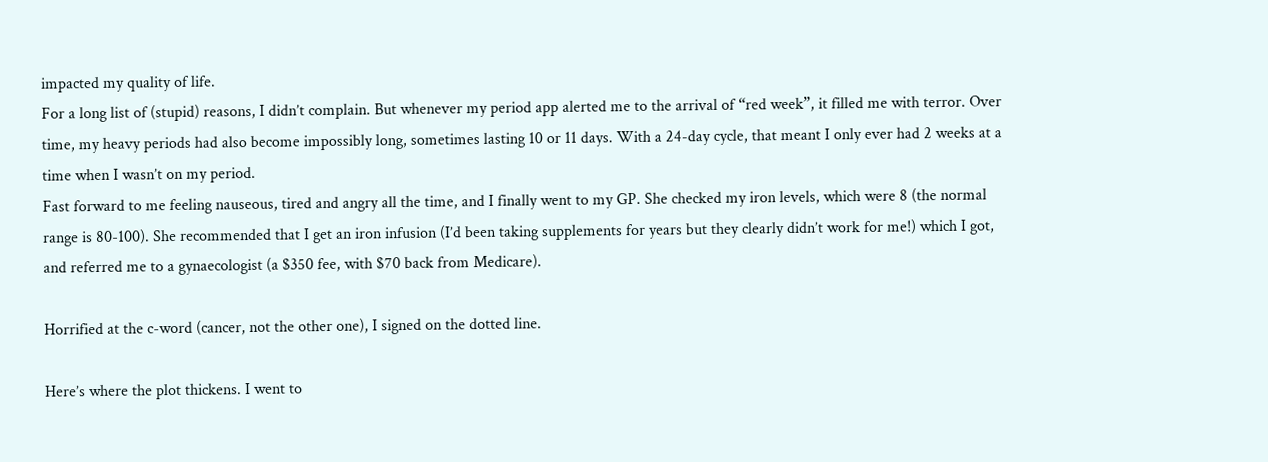impacted my quality of life.
For a long list of (stupid) reasons, I didn’t complain. But whenever my period app alerted me to the arrival of “red week”, it filled me with terror. Over time, my heavy periods had also become impossibly long, sometimes lasting 10 or 11 days. With a 24-day cycle, that meant I only ever had 2 weeks at a time when I wasn’t on my period.
Fast forward to me feeling nauseous, tired and angry all the time, and I finally went to my GP. She checked my iron levels, which were 8 (the normal range is 80-100). She recommended that I get an iron infusion (I’d been taking supplements for years but they clearly didn’t work for me!) which I got, and referred me to a gynaecologist (a $350 fee, with $70 back from Medicare).

Horrified at the c-word (cancer, not the other one), I signed on the dotted line.

Here’s where the plot thickens. I went to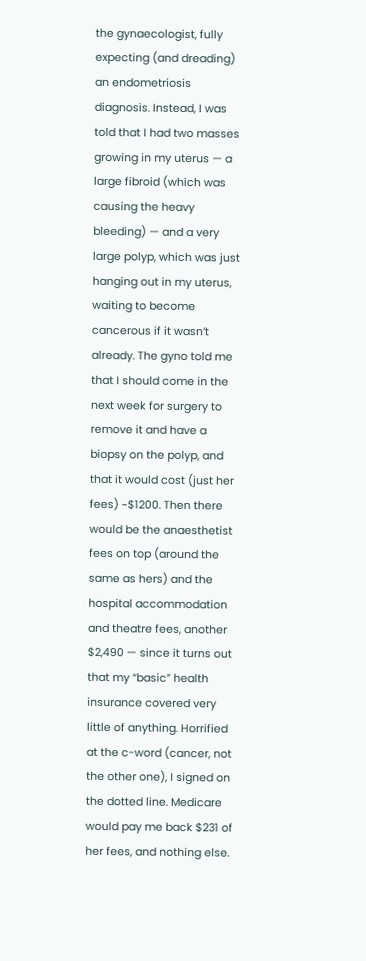the gynaecologist, fully expecting (and dreading) an endometriosis diagnosis. Instead, I was told that I had two masses growing in my uterus — a large fibroid (which was causing the heavy bleeding) — and a very large polyp, which was just hanging out in my uterus, waiting to become cancerous if it wasn’t already. The gyno told me that I should come in the next week for surgery to remove it and have a biopsy on the polyp, and that it would cost (just her fees) ~$1200. Then there would be the anaesthetist fees on top (around the same as hers) and the hospital accommodation and theatre fees, another $2,490 — since it turns out that my “basic” health insurance covered very little of anything. Horrified at the c-word (cancer, not the other one), I signed on the dotted line. Medicare would pay me back $231 of her fees, and nothing else.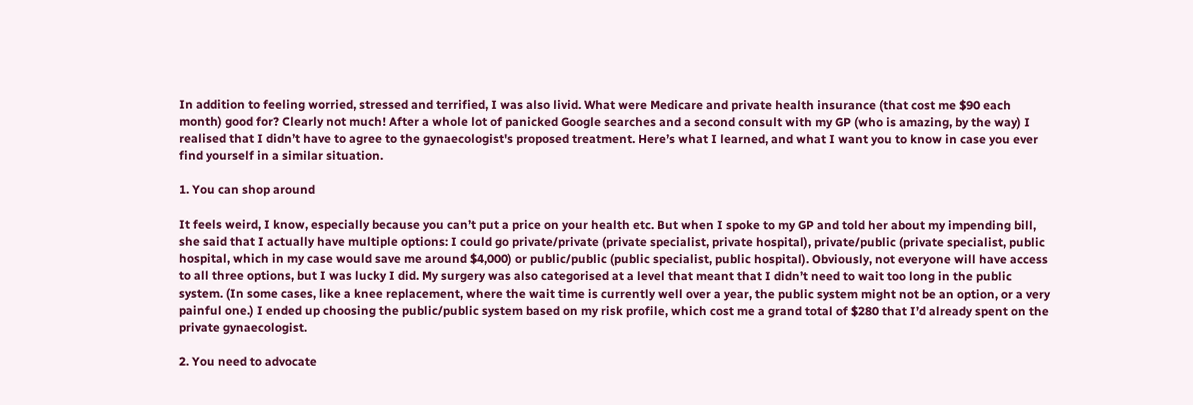In addition to feeling worried, stressed and terrified, I was also livid. What were Medicare and private health insurance (that cost me $90 each month) good for? Clearly not much! After a whole lot of panicked Google searches and a second consult with my GP (who is amazing, by the way) I realised that I didn’t have to agree to the gynaecologist's proposed treatment. Here’s what I learned, and what I want you to know in case you ever find yourself in a similar situation.

1. You can shop around

It feels weird, I know, especially because you can’t put a price on your health etc. But when I spoke to my GP and told her about my impending bill, she said that I actually have multiple options: I could go private/private (private specialist, private hospital), private/public (private specialist, public hospital, which in my case would save me around $4,000) or public/public (public specialist, public hospital). Obviously, not everyone will have access to all three options, but I was lucky I did. My surgery was also categorised at a level that meant that I didn’t need to wait too long in the public system. (In some cases, like a knee replacement, where the wait time is currently well over a year, the public system might not be an option, or a very painful one.) I ended up choosing the public/public system based on my risk profile, which cost me a grand total of $280 that I’d already spent on the private gynaecologist.

2. You need to advocate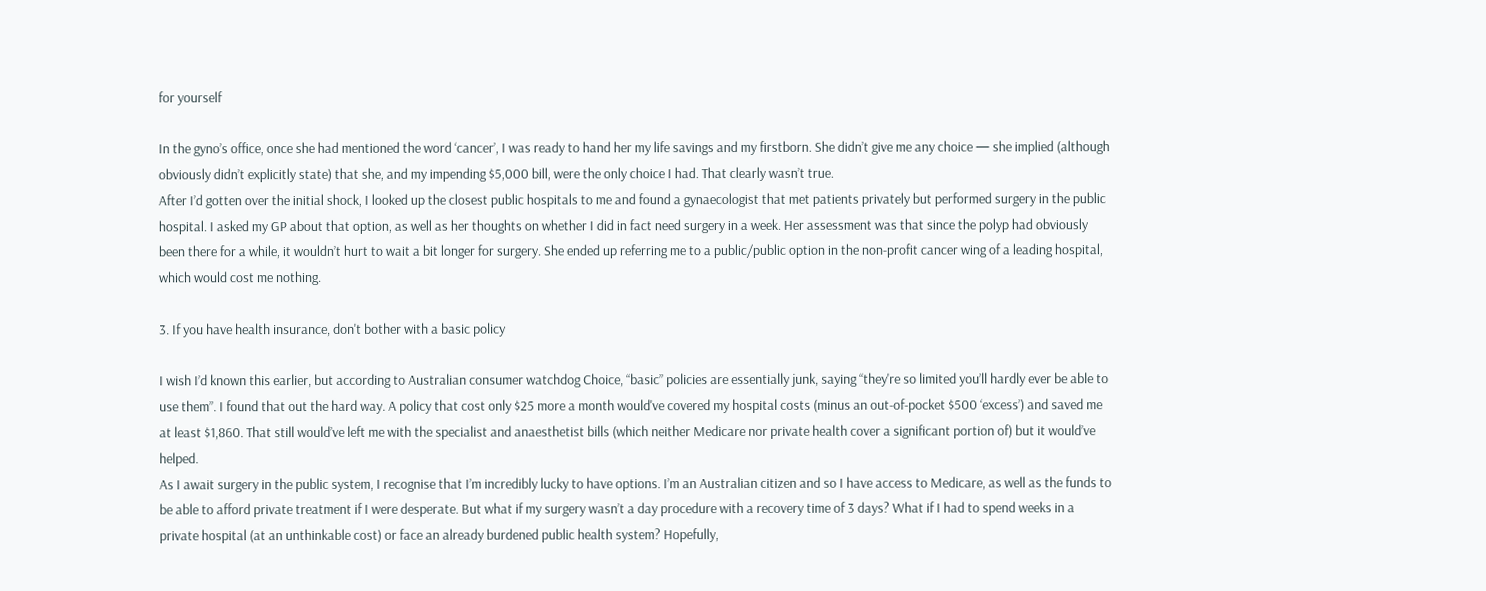for yourself

In the gyno’s office, once she had mentioned the word ‘cancer’, I was ready to hand her my life savings and my firstborn. She didn’t give me any choice — she implied (although obviously didn’t explicitly state) that she, and my impending $5,000 bill, were the only choice I had. That clearly wasn’t true.
After I’d gotten over the initial shock, I looked up the closest public hospitals to me and found a gynaecologist that met patients privately but performed surgery in the public hospital. I asked my GP about that option, as well as her thoughts on whether I did in fact need surgery in a week. Her assessment was that since the polyp had obviously been there for a while, it wouldn’t hurt to wait a bit longer for surgery. She ended up referring me to a public/public option in the non-profit cancer wing of a leading hospital, which would cost me nothing.

3. If you have health insurance, don't bother with a basic policy

I wish I’d known this earlier, but according to Australian consumer watchdog Choice, “basic” policies are essentially junk, saying “they're so limited you’ll hardly ever be able to use them”. I found that out the hard way. A policy that cost only $25 more a month would've covered my hospital costs (minus an out-of-pocket $500 ‘excess’) and saved me at least $1,860. That still would’ve left me with the specialist and anaesthetist bills (which neither Medicare nor private health cover a significant portion of) but it would’ve helped.
As I await surgery in the public system, I recognise that I’m incredibly lucky to have options. I’m an Australian citizen and so I have access to Medicare, as well as the funds to be able to afford private treatment if I were desperate. But what if my surgery wasn’t a day procedure with a recovery time of 3 days? What if I had to spend weeks in a private hospital (at an unthinkable cost) or face an already burdened public health system? Hopefully,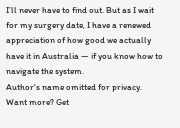I’ll never have to find out. But as I wait for my surgery date, I have a renewed appreciation of how good we actually have it in Australia — if you know how to navigate the system.
Author's name omitted for privacy.
Want more? Get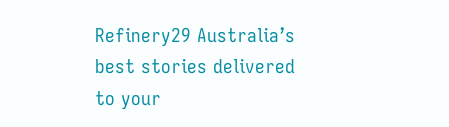Refinery29 Australia’s best stories delivered to your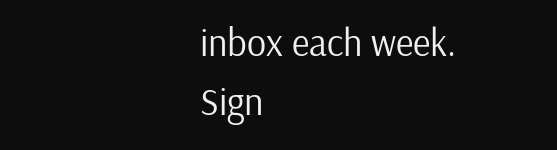inbox each week. Sign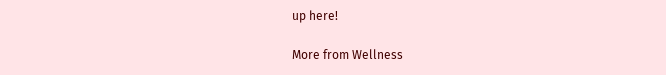up here!

More from Wellness